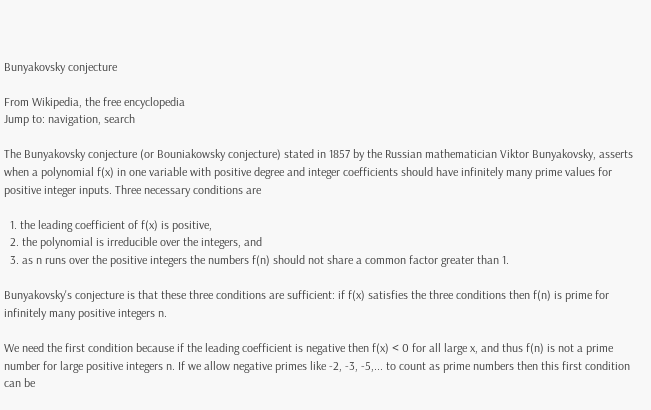Bunyakovsky conjecture

From Wikipedia, the free encyclopedia
Jump to: navigation, search

The Bunyakovsky conjecture (or Bouniakowsky conjecture) stated in 1857 by the Russian mathematician Viktor Bunyakovsky, asserts when a polynomial f(x) in one variable with positive degree and integer coefficients should have infinitely many prime values for positive integer inputs. Three necessary conditions are

  1. the leading coefficient of f(x) is positive,
  2. the polynomial is irreducible over the integers, and
  3. as n runs over the positive integers the numbers f(n) should not share a common factor greater than 1.

Bunyakovsky's conjecture is that these three conditions are sufficient: if f(x) satisfies the three conditions then f(n) is prime for infinitely many positive integers n.

We need the first condition because if the leading coefficient is negative then f(x) < 0 for all large x, and thus f(n) is not a prime number for large positive integers n. If we allow negative primes like -2, -3, -5,... to count as prime numbers then this first condition can be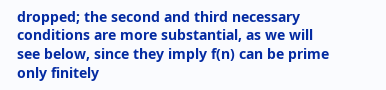dropped; the second and third necessary conditions are more substantial, as we will see below, since they imply f(n) can be prime only finitely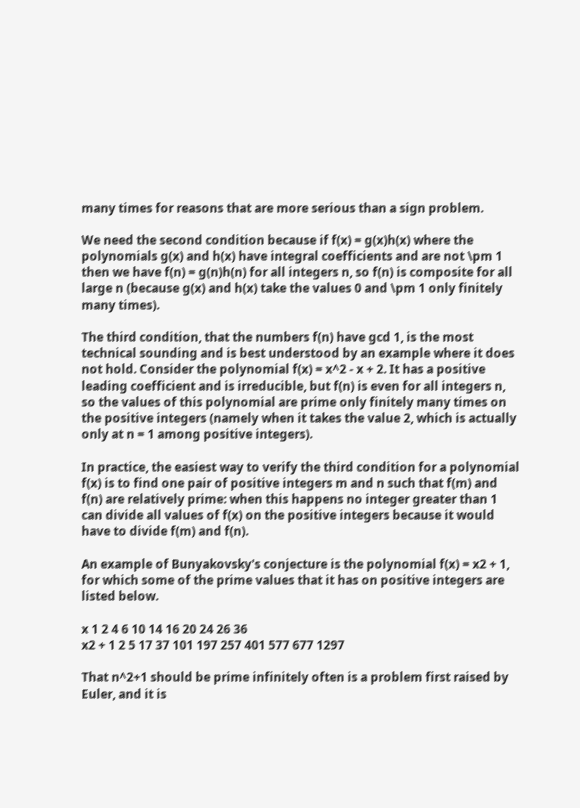many times for reasons that are more serious than a sign problem.

We need the second condition because if f(x) = g(x)h(x) where the polynomials g(x) and h(x) have integral coefficients and are not \pm 1 then we have f(n) = g(n)h(n) for all integers n, so f(n) is composite for all large n (because g(x) and h(x) take the values 0 and \pm 1 only finitely many times).

The third condition, that the numbers f(n) have gcd 1, is the most technical sounding and is best understood by an example where it does not hold. Consider the polynomial f(x) = x^2 - x + 2. It has a positive leading coefficient and is irreducible, but f(n) is even for all integers n, so the values of this polynomial are prime only finitely many times on the positive integers (namely when it takes the value 2, which is actually only at n = 1 among positive integers).

In practice, the easiest way to verify the third condition for a polynomial f(x) is to find one pair of positive integers m and n such that f(m) and f(n) are relatively prime: when this happens no integer greater than 1 can divide all values of f(x) on the positive integers because it would have to divide f(m) and f(n).

An example of Bunyakovsky's conjecture is the polynomial f(x) = x2 + 1, for which some of the prime values that it has on positive integers are listed below.

x 1 2 4 6 10 14 16 20 24 26 36
x2 + 1 2 5 17 37 101 197 257 401 577 677 1297

That n^2+1 should be prime infinitely often is a problem first raised by Euler, and it is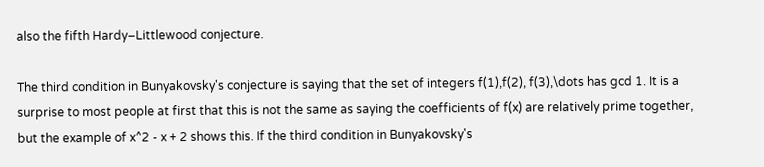also the fifth Hardy–Littlewood conjecture.

The third condition in Bunyakovsky's conjecture is saying that the set of integers f(1),f(2), f(3),\dots has gcd 1. It is a surprise to most people at first that this is not the same as saying the coefficients of f(x) are relatively prime together, but the example of x^2 - x + 2 shows this. If the third condition in Bunyakovsky's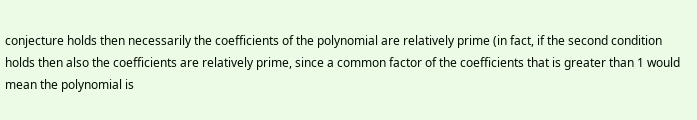conjecture holds then necessarily the coefficients of the polynomial are relatively prime (in fact, if the second condition holds then also the coefficients are relatively prime, since a common factor of the coefficients that is greater than 1 would mean the polynomial is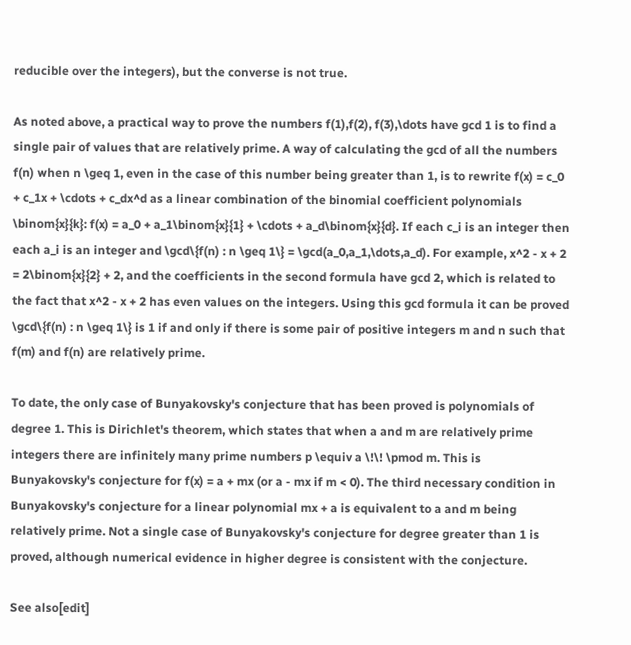reducible over the integers), but the converse is not true.

As noted above, a practical way to prove the numbers f(1),f(2), f(3),\dots have gcd 1 is to find a single pair of values that are relatively prime. A way of calculating the gcd of all the numbers f(n) when n \geq 1, even in the case of this number being greater than 1, is to rewrite f(x) = c_0 + c_1x + \cdots + c_dx^d as a linear combination of the binomial coefficient polynomials \binom{x}{k}: f(x) = a_0 + a_1\binom{x}{1} + \cdots + a_d\binom{x}{d}. If each c_i is an integer then each a_i is an integer and \gcd\{f(n) : n \geq 1\} = \gcd(a_0,a_1,\dots,a_d). For example, x^2 - x + 2 = 2\binom{x}{2} + 2, and the coefficients in the second formula have gcd 2, which is related to the fact that x^2 - x + 2 has even values on the integers. Using this gcd formula it can be proved \gcd\{f(n) : n \geq 1\} is 1 if and only if there is some pair of positive integers m and n such that f(m) and f(n) are relatively prime.

To date, the only case of Bunyakovsky's conjecture that has been proved is polynomials of degree 1. This is Dirichlet's theorem, which states that when a and m are relatively prime integers there are infinitely many prime numbers p \equiv a \!\! \pmod m. This is Bunyakovsky's conjecture for f(x) = a + mx (or a - mx if m < 0). The third necessary condition in Bunyakovsky's conjecture for a linear polynomial mx + a is equivalent to a and m being relatively prime. Not a single case of Bunyakovsky's conjecture for degree greater than 1 is proved, although numerical evidence in higher degree is consistent with the conjecture.

See also[edit]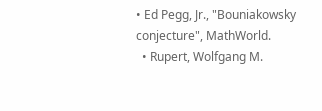• Ed Pegg, Jr., "Bouniakowsky conjecture", MathWorld.
  • Rupert, Wolfgang M.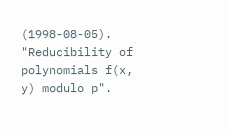(1998-08-05). "Reducibility of polynomials f(x, y) modulo p".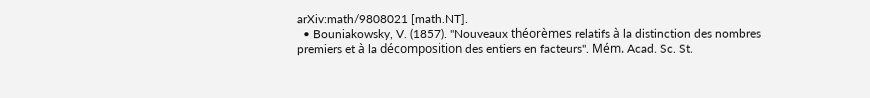arXiv:math/9808021 [math.NT].
  • Bouniakowsky, V. (1857). "Nouveaux théorèmes relatifs à la distinction des nombres premiers et à la décomposition des entiers en facteurs". Mém. Acad. Sc. St.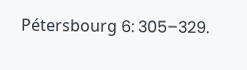Pétersbourg 6: 305–329.